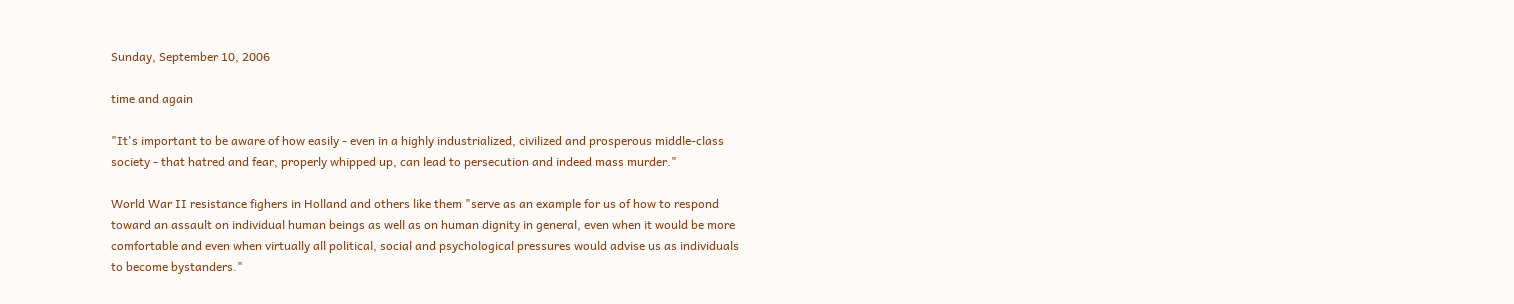Sunday, September 10, 2006

time and again

"It's important to be aware of how easily - even in a highly industrialized, civilized and prosperous middle-class society - that hatred and fear, properly whipped up, can lead to persecution and indeed mass murder."

World War II resistance fighers in Holland and others like them "serve as an example for us of how to respond toward an assault on individual human beings as well as on human dignity in general, even when it would be more comfortable and even when virtually all political, social and psychological pressures would advise us as individuals to become bystanders."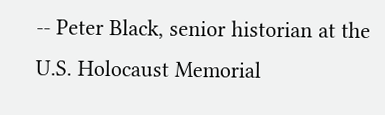-- Peter Black, senior historian at the U.S. Holocaust Memorial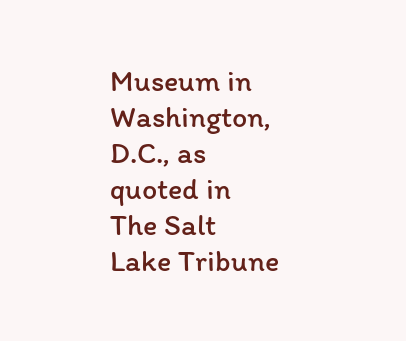Museum in Washington, D.C., as quoted in The Salt Lake Tribune